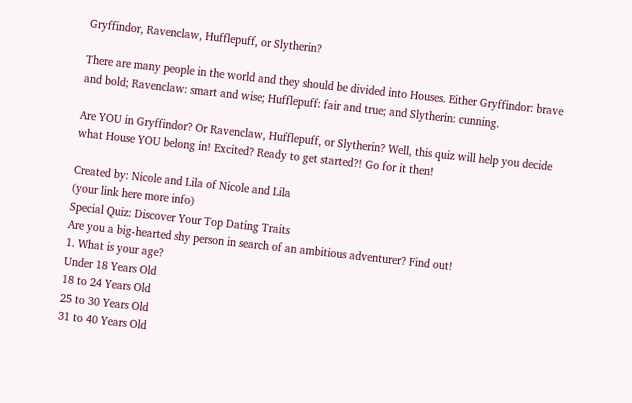Gryffindor, Ravenclaw, Hufflepuff, or Slytherin?

There are many people in the world and they should be divided into Houses. Either Gryffindor: brave and bold; Ravenclaw: smart and wise; Hufflepuff: fair and true; and Slytherin: cunning.

Are YOU in Gryffindor? Or Ravenclaw, Hufflepuff, or Slytherin? Well, this quiz will help you decide what House YOU belong in! Excited? Ready to get started?! Go for it then!

Created by: Nicole and Lila of Nicole and Lila
(your link here more info)
Special Quiz: Discover Your Top Dating Traits
Are you a big-hearted shy person in search of an ambitious adventurer? Find out!
1. What is your age?
Under 18 Years Old
18 to 24 Years Old
25 to 30 Years Old
31 to 40 Years Old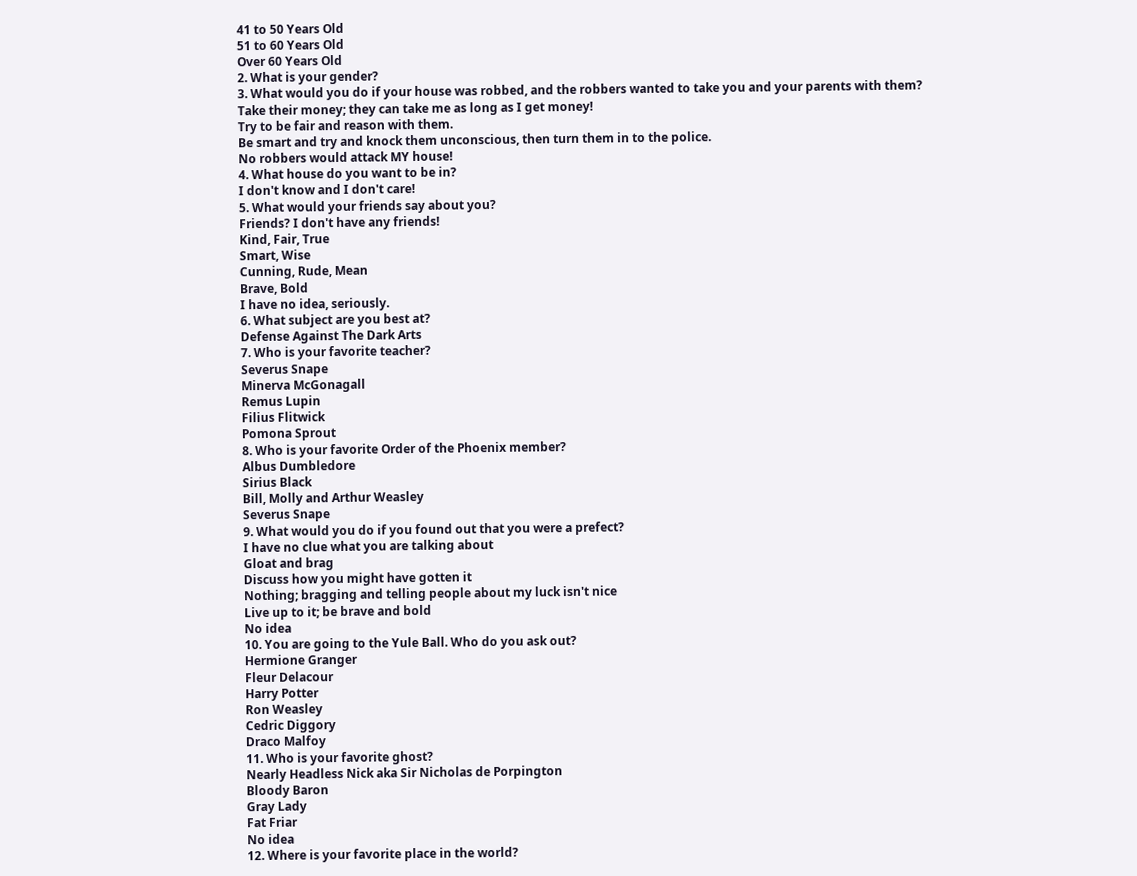41 to 50 Years Old
51 to 60 Years Old
Over 60 Years Old
2. What is your gender?
3. What would you do if your house was robbed, and the robbers wanted to take you and your parents with them?
Take their money; they can take me as long as I get money!
Try to be fair and reason with them.
Be smart and try and knock them unconscious, then turn them in to the police.
No robbers would attack MY house!
4. What house do you want to be in?
I don't know and I don't care!
5. What would your friends say about you?
Friends? I don't have any friends!
Kind, Fair, True
Smart, Wise
Cunning, Rude, Mean
Brave, Bold
I have no idea, seriously.
6. What subject are you best at?
Defense Against The Dark Arts
7. Who is your favorite teacher?
Severus Snape
Minerva McGonagall
Remus Lupin
Filius Flitwick
Pomona Sprout
8. Who is your favorite Order of the Phoenix member?
Albus Dumbledore
Sirius Black
Bill, Molly and Arthur Weasley
Severus Snape
9. What would you do if you found out that you were a prefect?
I have no clue what you are talking about
Gloat and brag
Discuss how you might have gotten it
Nothing; bragging and telling people about my luck isn't nice
Live up to it; be brave and bold
No idea
10. You are going to the Yule Ball. Who do you ask out?
Hermione Granger
Fleur Delacour
Harry Potter
Ron Weasley
Cedric Diggory
Draco Malfoy
11. Who is your favorite ghost?
Nearly Headless Nick aka Sir Nicholas de Porpington
Bloody Baron
Gray Lady
Fat Friar
No idea
12. Where is your favorite place in the world?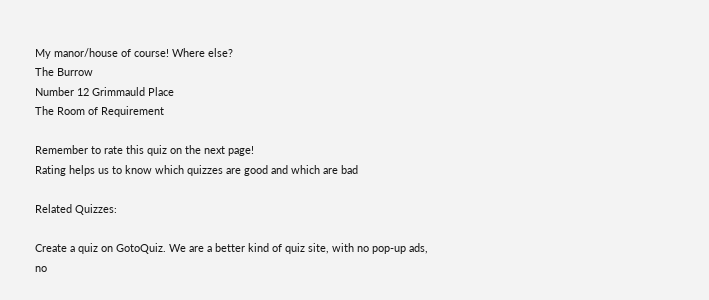My manor/house of course! Where else?
The Burrow
Number 12 Grimmauld Place
The Room of Requirement

Remember to rate this quiz on the next page!
Rating helps us to know which quizzes are good and which are bad

Related Quizzes:

Create a quiz on GotoQuiz. We are a better kind of quiz site, with no pop-up ads, no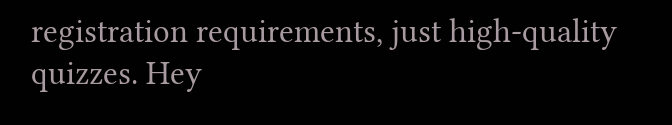registration requirements, just high-quality quizzes. Hey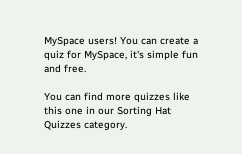MySpace users! You can create a quiz for MySpace, it's simple fun and free.

You can find more quizzes like this one in our Sorting Hat Quizzes category.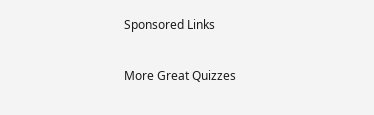Sponsored Links

More Great Quizzes